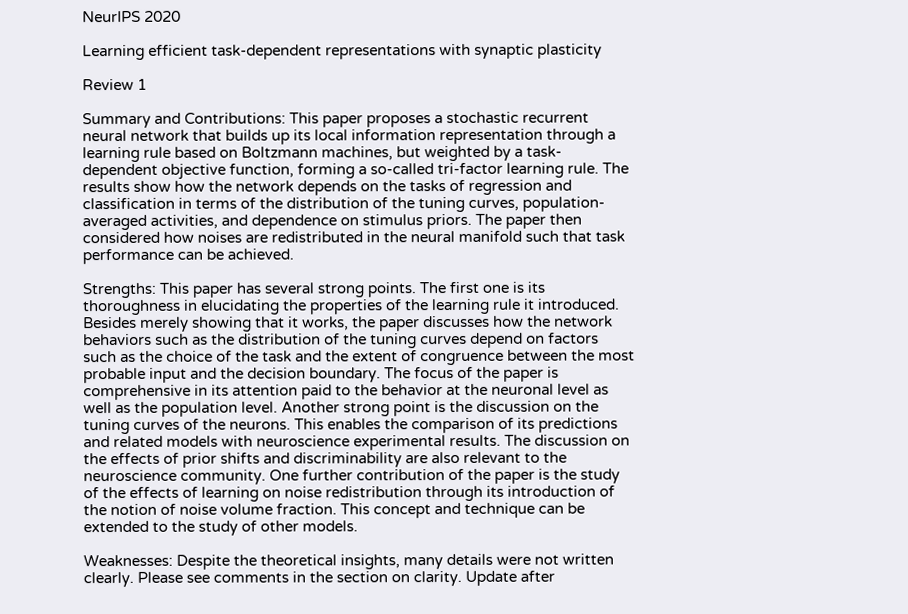NeurIPS 2020

Learning efficient task-dependent representations with synaptic plasticity

Review 1

Summary and Contributions: This paper proposes a stochastic recurrent neural network that builds up its local information representation through a learning rule based on Boltzmann machines, but weighted by a task-dependent objective function, forming a so-called tri-factor learning rule. The results show how the network depends on the tasks of regression and classification in terms of the distribution of the tuning curves, population-averaged activities, and dependence on stimulus priors. The paper then considered how noises are redistributed in the neural manifold such that task performance can be achieved.

Strengths: This paper has several strong points. The first one is its thoroughness in elucidating the properties of the learning rule it introduced. Besides merely showing that it works, the paper discusses how the network behaviors such as the distribution of the tuning curves depend on factors such as the choice of the task and the extent of congruence between the most probable input and the decision boundary. The focus of the paper is comprehensive in its attention paid to the behavior at the neuronal level as well as the population level. Another strong point is the discussion on the tuning curves of the neurons. This enables the comparison of its predictions and related models with neuroscience experimental results. The discussion on the effects of prior shifts and discriminability are also relevant to the neuroscience community. One further contribution of the paper is the study of the effects of learning on noise redistribution through its introduction of the notion of noise volume fraction. This concept and technique can be extended to the study of other models.

Weaknesses: Despite the theoretical insights, many details were not written clearly. Please see comments in the section on clarity. Update after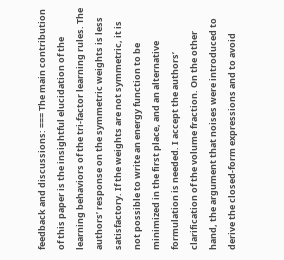feedback and discussions: === The main contribution of this paper is the insightful elucidation of the learning behaviors of the tri-factor learning rules. The authors’ response on the symmetric weights is less satisfactory. If the weights are not symmetric, it is not possible to write an energy function to be minimized in the first place, and an alternative formulation is needed. I accept the authors’ clarification of the volume fraction. On the other hand, the argument that noises were introduced to derive the closed-form expressions and to avoid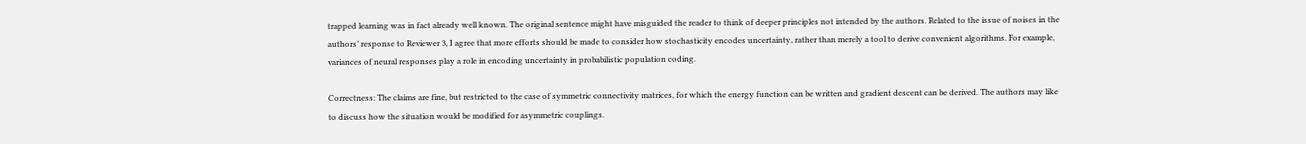trapped learning was in fact already well known. The original sentence might have misguided the reader to think of deeper principles not intended by the authors. Related to the issue of noises in the authors’ response to Reviewer 3, I agree that more efforts should be made to consider how stochasticity encodes uncertainty, rather than merely a tool to derive convenient algorithms. For example, variances of neural responses play a role in encoding uncertainty in probabilistic population coding.

Correctness: The claims are fine, but restricted to the case of symmetric connectivity matrices, for which the energy function can be written and gradient descent can be derived. The authors may like to discuss how the situation would be modified for asymmetric couplings.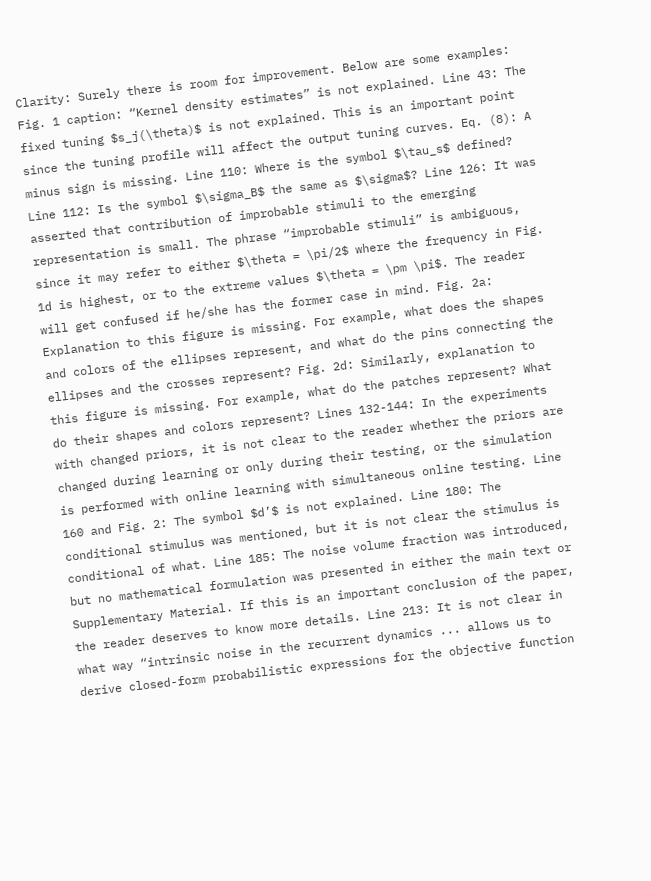Clarity: Surely there is room for improvement. Below are some examples: Fig. 1 caption: “Kernel density estimates” is not explained. Line 43: The fixed tuning $s_j(\theta)$ is not explained. This is an important point since the tuning profile will affect the output tuning curves. Eq. (8): A minus sign is missing. Line 110: Where is the symbol $\tau_s$ defined? Line 112: Is the symbol $\sigma_B$ the same as $\sigma$? Line 126: It was asserted that contribution of improbable stimuli to the emerging representation is small. The phrase “improbable stimuli” is ambiguous, since it may refer to either $\theta = \pi/2$ where the frequency in Fig. 1d is highest, or to the extreme values $\theta = \pm \pi$. The reader will get confused if he/she has the former case in mind. Fig. 2a: Explanation to this figure is missing. For example, what does the shapes and colors of the ellipses represent, and what do the pins connecting the ellipses and the crosses represent? Fig. 2d: Similarly, explanation to this figure is missing. For example, what do the patches represent? What do their shapes and colors represent? Lines 132-144: In the experiments with changed priors, it is not clear to the reader whether the priors are changed during learning or only during their testing, or the simulation is performed with online learning with simultaneous online testing. Line 160 and Fig. 2: The symbol $d’$ is not explained. Line 180: The conditional stimulus was mentioned, but it is not clear the stimulus is conditional of what. Line 185: The noise volume fraction was introduced, but no mathematical formulation was presented in either the main text or Supplementary Material. If this is an important conclusion of the paper, the reader deserves to know more details. Line 213: It is not clear in what way “intrinsic noise in the recurrent dynamics ... allows us to derive closed-form probabilistic expressions for the objective function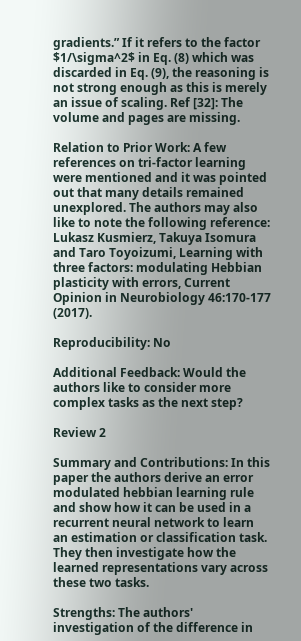gradients.” If it refers to the factor $1/\sigma^2$ in Eq. (8) which was discarded in Eq. (9), the reasoning is not strong enough as this is merely an issue of scaling. Ref [32]: The volume and pages are missing.

Relation to Prior Work: A few references on tri-factor learning were mentioned and it was pointed out that many details remained unexplored. The authors may also like to note the following reference: Lukasz Kusmierz, Takuya Isomura and Taro Toyoizumi, Learning with three factors: modulating Hebbian plasticity with errors, Current Opinion in Neurobiology 46:170-177 (2017).

Reproducibility: No

Additional Feedback: Would the authors like to consider more complex tasks as the next step?

Review 2

Summary and Contributions: In this paper the authors derive an error modulated hebbian learning rule and show how it can be used in a recurrent neural network to learn an estimation or classification task. They then investigate how the learned representations vary across these two tasks.

Strengths: The authors' investigation of the difference in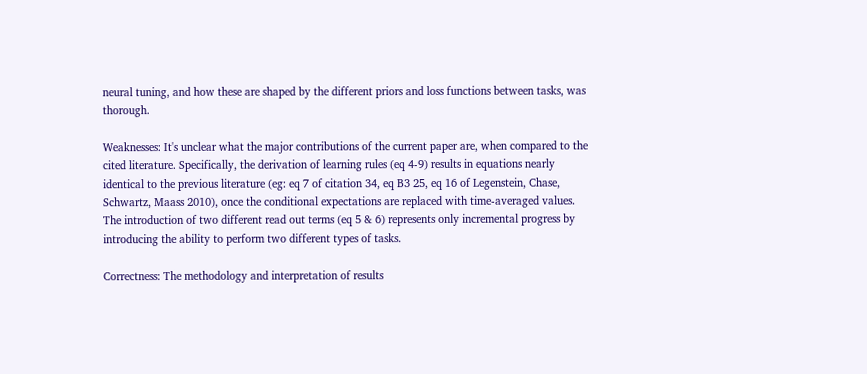neural tuning, and how these are shaped by the different priors and loss functions between tasks, was thorough.

Weaknesses: It's unclear what the major contributions of the current paper are, when compared to the cited literature. Specifically, the derivation of learning rules (eq 4-9) results in equations nearly identical to the previous literature (eg: eq 7 of citation 34, eq B3 25, eq 16 of Legenstein, Chase, Schwartz, Maass 2010), once the conditional expectations are replaced with time-averaged values. The introduction of two different read out terms (eq 5 & 6) represents only incremental progress by introducing the ability to perform two different types of tasks.

Correctness: The methodology and interpretation of results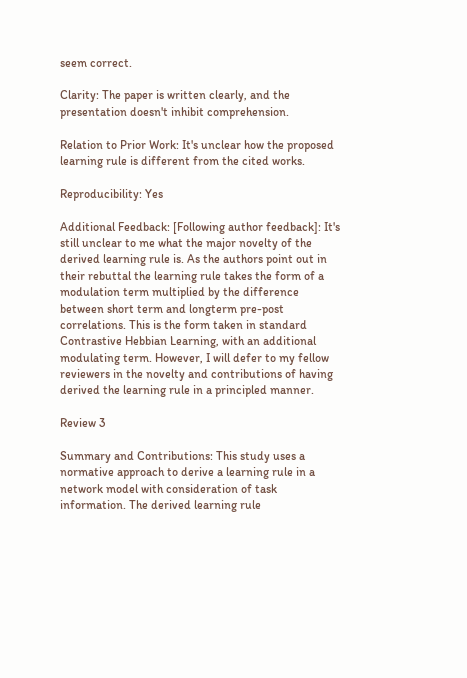seem correct.

Clarity: The paper is written clearly, and the presentation doesn't inhibit comprehension.

Relation to Prior Work: It's unclear how the proposed learning rule is different from the cited works.

Reproducibility: Yes

Additional Feedback: [Following author feedback]: It's still unclear to me what the major novelty of the derived learning rule is. As the authors point out in their rebuttal the learning rule takes the form of a modulation term multiplied by the difference between short term and longterm pre-post correlations. This is the form taken in standard Contrastive Hebbian Learning, with an additional modulating term. However, I will defer to my fellow reviewers in the novelty and contributions of having derived the learning rule in a principled manner.

Review 3

Summary and Contributions: This study uses a normative approach to derive a learning rule in a network model with consideration of task information. The derived learning rule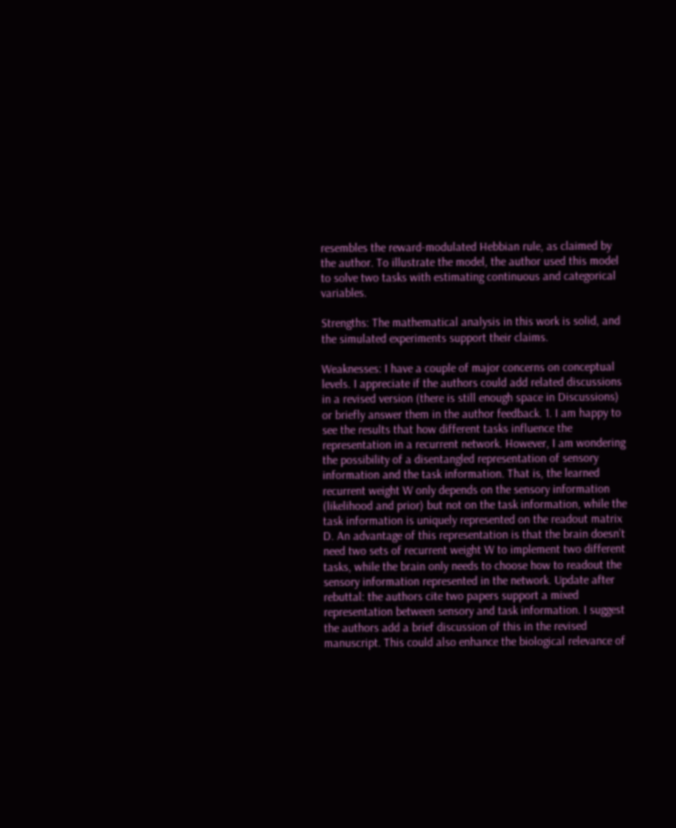resembles the reward-modulated Hebbian rule, as claimed by the author. To illustrate the model, the author used this model to solve two tasks with estimating continuous and categorical variables.

Strengths: The mathematical analysis in this work is solid, and the simulated experiments support their claims.

Weaknesses: I have a couple of major concerns on conceptual levels. I appreciate if the authors could add related discussions in a revised version (there is still enough space in Discussions) or briefly answer them in the author feedback. 1. I am happy to see the results that how different tasks influence the representation in a recurrent network. However, I am wondering the possibility of a disentangled representation of sensory information and the task information. That is, the learned recurrent weight W only depends on the sensory information (likelihood and prior) but not on the task information, while the task information is uniquely represented on the readout matrix D. An advantage of this representation is that the brain doesn’t need two sets of recurrent weight W to implement two different tasks, while the brain only needs to choose how to readout the sensory information represented in the network. Update after rebuttal: the authors cite two papers support a mixed representation between sensory and task information. I suggest the authors add a brief discussion of this in the revised manuscript. This could also enhance the biological relevance of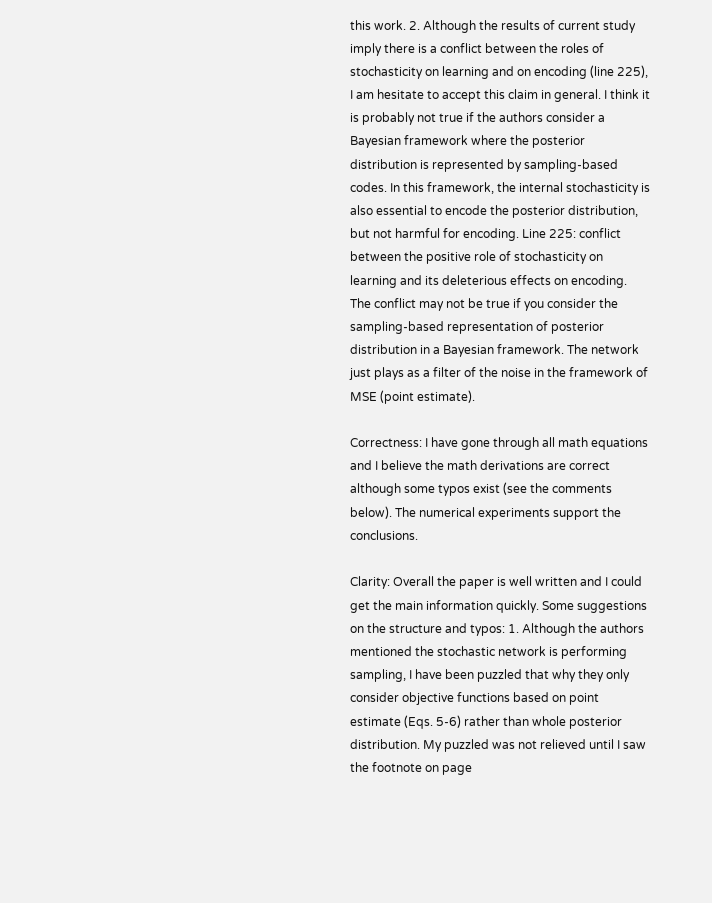this work. 2. Although the results of current study imply there is a conflict between the roles of stochasticity on learning and on encoding (line 225), I am hesitate to accept this claim in general. I think it is probably not true if the authors consider a Bayesian framework where the posterior distribution is represented by sampling-based codes. In this framework, the internal stochasticity is also essential to encode the posterior distribution, but not harmful for encoding. Line 225: conflict between the positive role of stochasticity on learning and its deleterious effects on encoding. The conflict may not be true if you consider the sampling-based representation of posterior distribution in a Bayesian framework. The network just plays as a filter of the noise in the framework of MSE (point estimate).

Correctness: I have gone through all math equations and I believe the math derivations are correct although some typos exist (see the comments below). The numerical experiments support the conclusions.

Clarity: Overall the paper is well written and I could get the main information quickly. Some suggestions on the structure and typos: 1. Although the authors mentioned the stochastic network is performing sampling, I have been puzzled that why they only consider objective functions based on point estimate (Eqs. 5-6) rather than whole posterior distribution. My puzzled was not relieved until I saw the footnote on page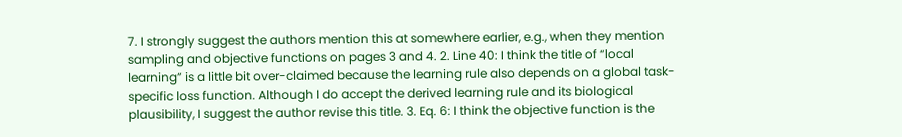7. I strongly suggest the authors mention this at somewhere earlier, e.g., when they mention sampling and objective functions on pages 3 and 4. 2. Line 40: I think the title of “local learning” is a little bit over-claimed because the learning rule also depends on a global task-specific loss function. Although I do accept the derived learning rule and its biological plausibility, I suggest the author revise this title. 3. Eq. 6: I think the objective function is the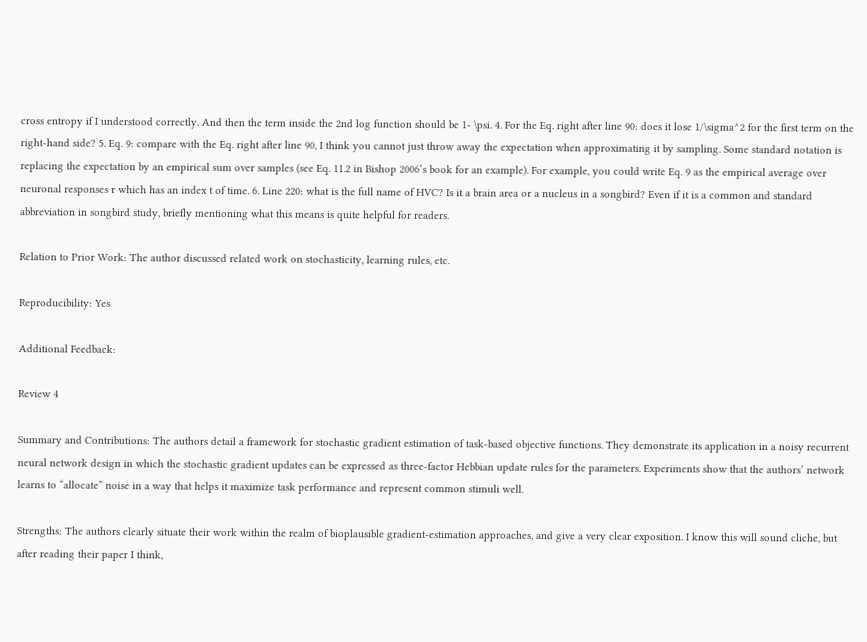cross entropy if I understood correctly. And then the term inside the 2nd log function should be 1- \psi. 4. For the Eq. right after line 90: does it lose 1/\sigma^2 for the first term on the right-hand side? 5. Eq. 9: compare with the Eq. right after line 90, I think you cannot just throw away the expectation when approximating it by sampling. Some standard notation is replacing the expectation by an empirical sum over samples (see Eq. 11.2 in Bishop 2006’s book for an example). For example, you could write Eq. 9 as the empirical average over neuronal responses r which has an index t of time. 6. Line 220: what is the full name of HVC? Is it a brain area or a nucleus in a songbird? Even if it is a common and standard abbreviation in songbird study, briefly mentioning what this means is quite helpful for readers.

Relation to Prior Work: The author discussed related work on stochasticity, learning rules, etc.

Reproducibility: Yes

Additional Feedback:

Review 4

Summary and Contributions: The authors detail a framework for stochastic gradient estimation of task-based objective functions. They demonstrate its application in a noisy recurrent neural network design in which the stochastic gradient updates can be expressed as three-factor Hebbian update rules for the parameters. Experiments show that the authors’ network learns to “allocate” noise in a way that helps it maximize task performance and represent common stimuli well.

Strengths: The authors clearly situate their work within the realm of bioplausible gradient-estimation approaches, and give a very clear exposition. I know this will sound cliche, but after reading their paper I think,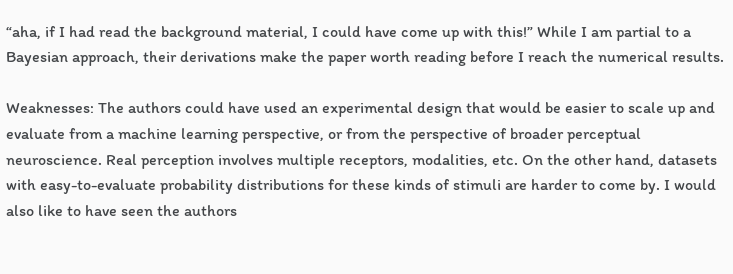“aha, if I had read the background material, I could have come up with this!” While I am partial to a Bayesian approach, their derivations make the paper worth reading before I reach the numerical results.

Weaknesses: The authors could have used an experimental design that would be easier to scale up and evaluate from a machine learning perspective, or from the perspective of broader perceptual neuroscience. Real perception involves multiple receptors, modalities, etc. On the other hand, datasets with easy-to-evaluate probability distributions for these kinds of stimuli are harder to come by. I would also like to have seen the authors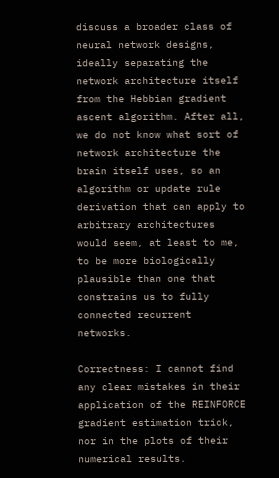discuss a broader class of neural network designs, ideally separating the network architecture itself from the Hebbian gradient ascent algorithm. After all, we do not know what sort of network architecture the brain itself uses, so an algorithm or update rule derivation that can apply to arbitrary architectures would seem, at least to me, to be more biologically plausible than one that constrains us to fully connected recurrent networks.

Correctness: I cannot find any clear mistakes in their application of the REINFORCE gradient estimation trick, nor in the plots of their numerical results.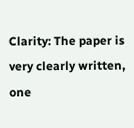Clarity: The paper is very clearly written, one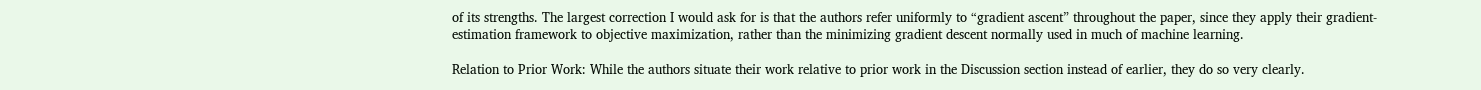of its strengths. The largest correction I would ask for is that the authors refer uniformly to “gradient ascent” throughout the paper, since they apply their gradient-estimation framework to objective maximization, rather than the minimizing gradient descent normally used in much of machine learning.

Relation to Prior Work: While the authors situate their work relative to prior work in the Discussion section instead of earlier, they do so very clearly.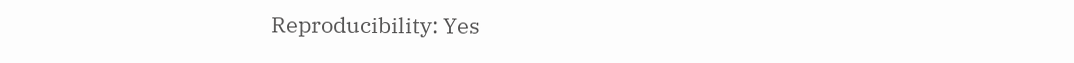Reproducibility: Yes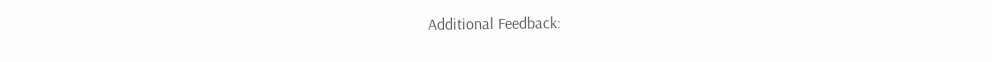Additional Feedback: